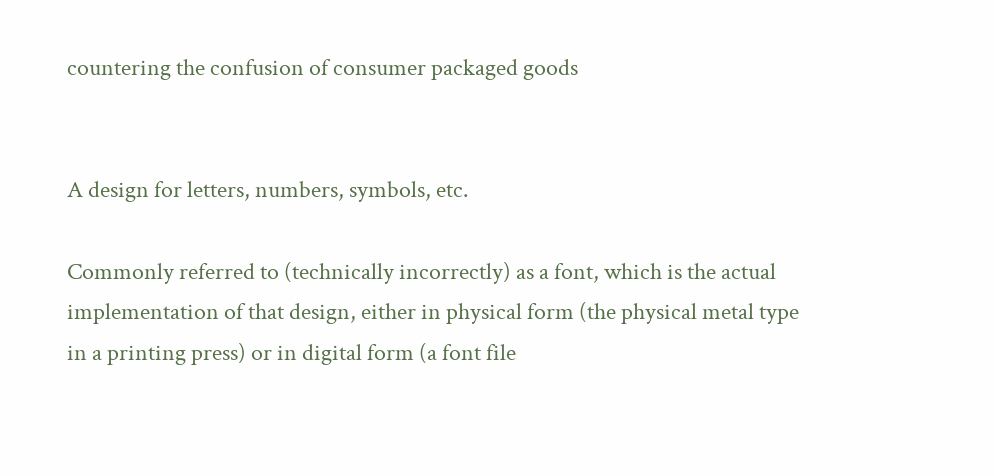countering the confusion of consumer packaged goods


A design for letters, numbers, symbols, etc.

Commonly referred to (technically incorrectly) as a font, which is the actual implementation of that design, either in physical form (the physical metal type in a printing press) or in digital form (a font file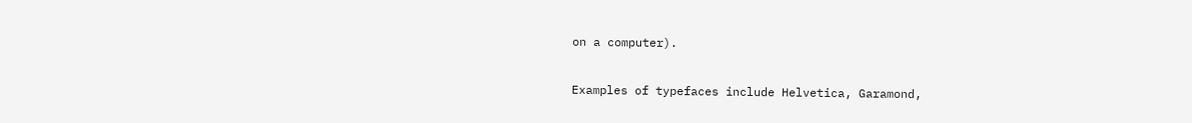on a computer).

Examples of typefaces include Helvetica, Garamond,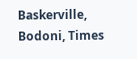Baskerville, Bodoni, Times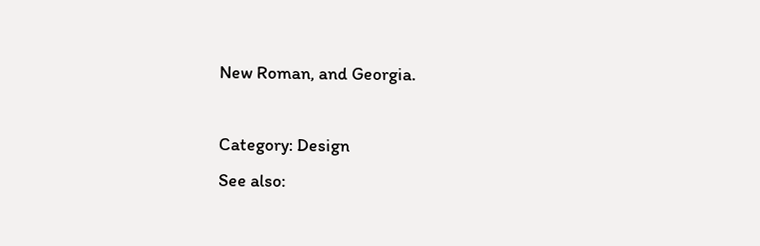New Roman, and Georgia.

Category: Design
See also: